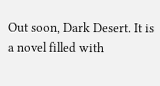Out soon, Dark Desert. It is a novel filled with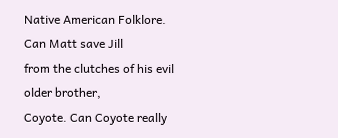Native American Folklore. Can Matt save Jill
from the clutches of his evil older brother,
Coyote. Can Coyote really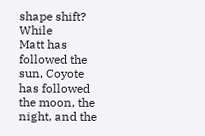shape shift? While
Matt has followed the sun, Coyote has followed
the moon, the night, and the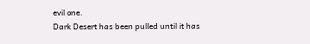evil one.
Dark Desert has been pulled until it has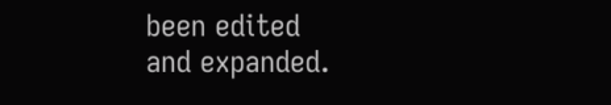been edited
and expanded.